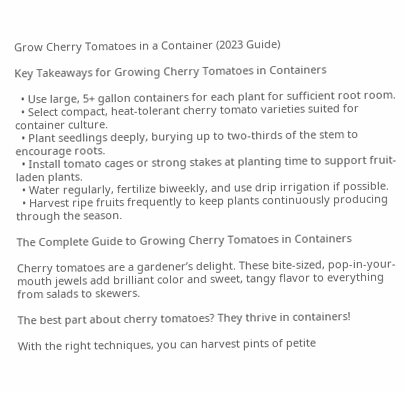Grow Cherry Tomatoes in a Container (2023 Guide)

Key Takeaways for Growing Cherry Tomatoes in Containers

  • Use large, 5+ gallon containers for each plant for sufficient root room.
  • Select compact, heat-tolerant cherry tomato varieties suited for container culture.
  • Plant seedlings deeply, burying up to two-thirds of the stem to encourage roots.
  • Install tomato cages or strong stakes at planting time to support fruit-laden plants.
  • Water regularly, fertilize biweekly, and use drip irrigation if possible.
  • Harvest ripe fruits frequently to keep plants continuously producing through the season.

The Complete Guide to Growing Cherry Tomatoes in Containers

Cherry tomatoes are a gardener’s delight. These bite-sized, pop-in-your-mouth jewels add brilliant color and sweet, tangy flavor to everything from salads to skewers.

The best part about cherry tomatoes? They thrive in containers!

With the right techniques, you can harvest pints of petite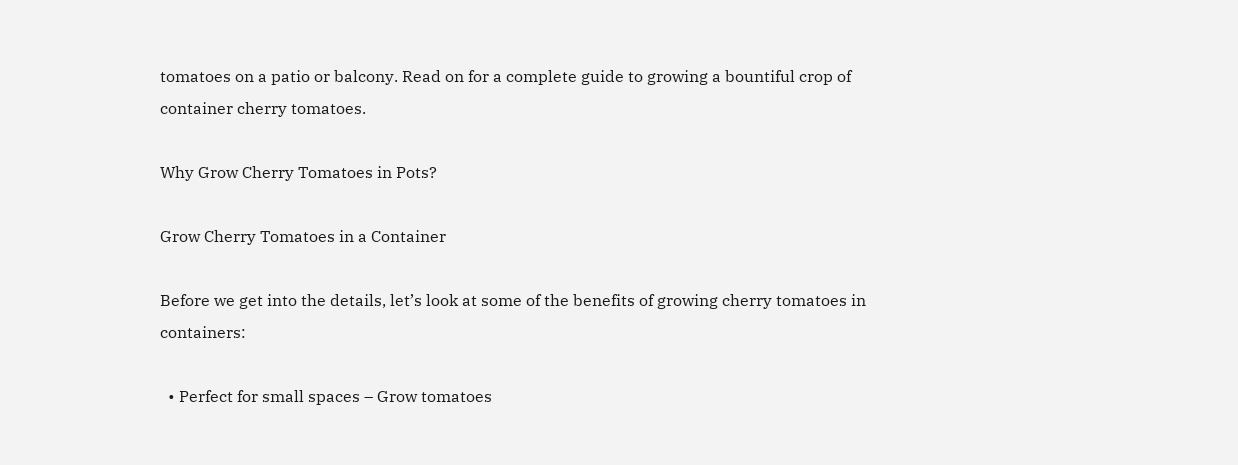tomatoes on a patio or balcony. Read on for a complete guide to growing a bountiful crop of container cherry tomatoes.

Why Grow Cherry Tomatoes in Pots?

Grow Cherry Tomatoes in a Container

Before we get into the details, let’s look at some of the benefits of growing cherry tomatoes in containers:

  • Perfect for small spaces – Grow tomatoes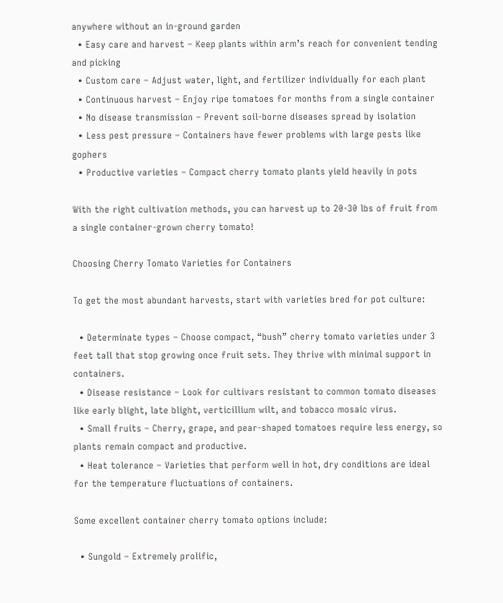anywhere without an in-ground garden
  • Easy care and harvest – Keep plants within arm’s reach for convenient tending and picking
  • Custom care – Adjust water, light, and fertilizer individually for each plant
  • Continuous harvest – Enjoy ripe tomatoes for months from a single container
  • No disease transmission – Prevent soil-borne diseases spread by isolation
  • Less pest pressure – Containers have fewer problems with large pests like gophers
  • Productive varieties – Compact cherry tomato plants yield heavily in pots

With the right cultivation methods, you can harvest up to 20-30 lbs of fruit from a single container-grown cherry tomato!

Choosing Cherry Tomato Varieties for Containers

To get the most abundant harvests, start with varieties bred for pot culture:

  • Determinate types – Choose compact, “bush” cherry tomato varieties under 3 feet tall that stop growing once fruit sets. They thrive with minimal support in containers.
  • Disease resistance – Look for cultivars resistant to common tomato diseases like early blight, late blight, verticillium wilt, and tobacco mosaic virus.
  • Small fruits – Cherry, grape, and pear-shaped tomatoes require less energy, so plants remain compact and productive.
  • Heat tolerance – Varieties that perform well in hot, dry conditions are ideal for the temperature fluctuations of containers.

Some excellent container cherry tomato options include:

  • Sungold – Extremely prolific,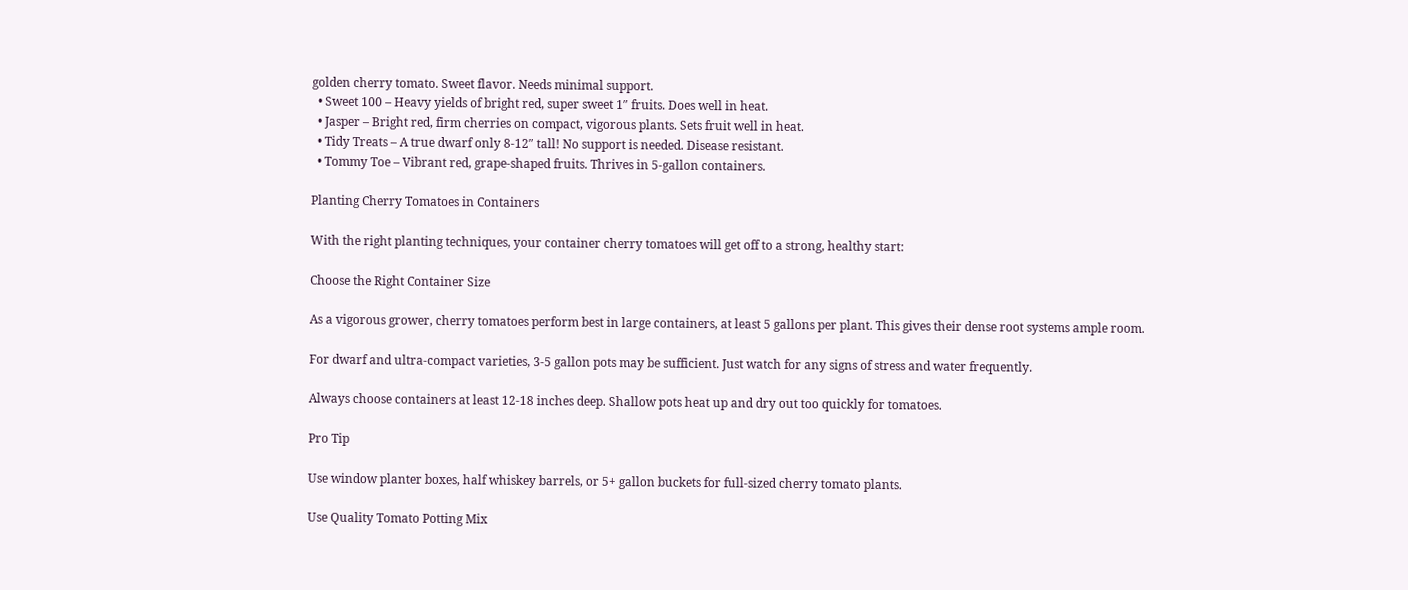golden cherry tomato. Sweet flavor. Needs minimal support.
  • Sweet 100 – Heavy yields of bright red, super sweet 1″ fruits. Does well in heat.
  • Jasper – Bright red, firm cherries on compact, vigorous plants. Sets fruit well in heat.
  • Tidy Treats – A true dwarf only 8-12″ tall! No support is needed. Disease resistant.
  • Tommy Toe – Vibrant red, grape-shaped fruits. Thrives in 5-gallon containers.

Planting Cherry Tomatoes in Containers

With the right planting techniques, your container cherry tomatoes will get off to a strong, healthy start:

Choose the Right Container Size

As a vigorous grower, cherry tomatoes perform best in large containers, at least 5 gallons per plant. This gives their dense root systems ample room.

For dwarf and ultra-compact varieties, 3-5 gallon pots may be sufficient. Just watch for any signs of stress and water frequently.

Always choose containers at least 12-18 inches deep. Shallow pots heat up and dry out too quickly for tomatoes.

Pro Tip

Use window planter boxes, half whiskey barrels, or 5+ gallon buckets for full-sized cherry tomato plants.

Use Quality Tomato Potting Mix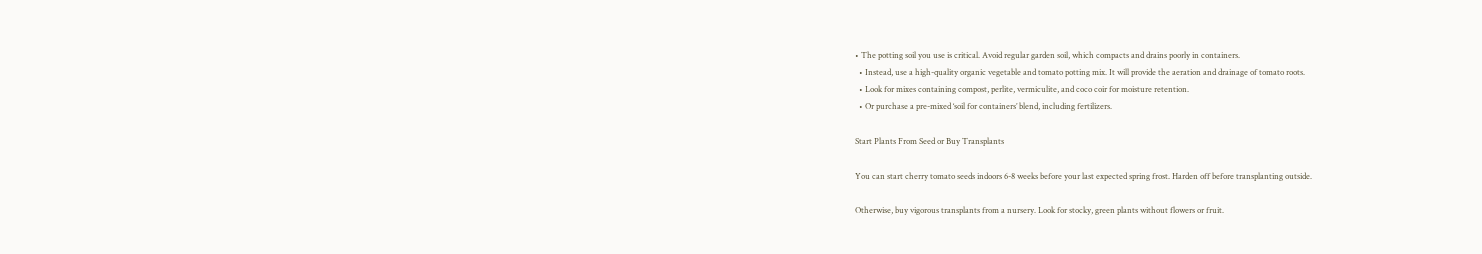• The potting soil you use is critical. Avoid regular garden soil, which compacts and drains poorly in containers.
  • Instead, use a high-quality organic vegetable and tomato potting mix. It will provide the aeration and drainage of tomato roots.
  • Look for mixes containing compost, perlite, vermiculite, and coco coir for moisture retention.
  • Or purchase a pre-mixed ‘soil for containers’ blend, including fertilizers.

Start Plants From Seed or Buy Transplants

You can start cherry tomato seeds indoors 6-8 weeks before your last expected spring frost. Harden off before transplanting outside.

Otherwise, buy vigorous transplants from a nursery. Look for stocky, green plants without flowers or fruit.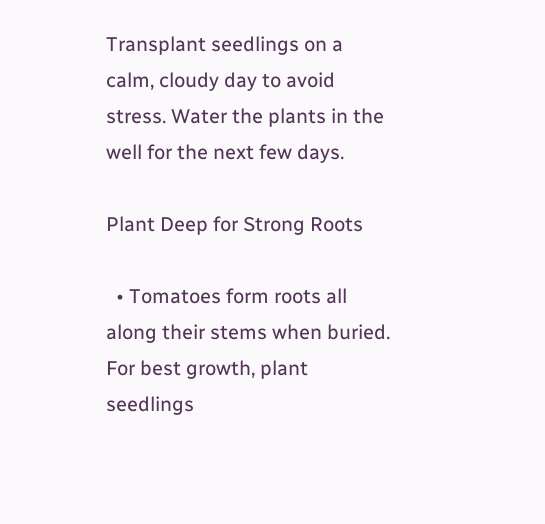Transplant seedlings on a calm, cloudy day to avoid stress. Water the plants in the well for the next few days.

Plant Deep for Strong Roots

  • Tomatoes form roots all along their stems when buried. For best growth, plant seedlings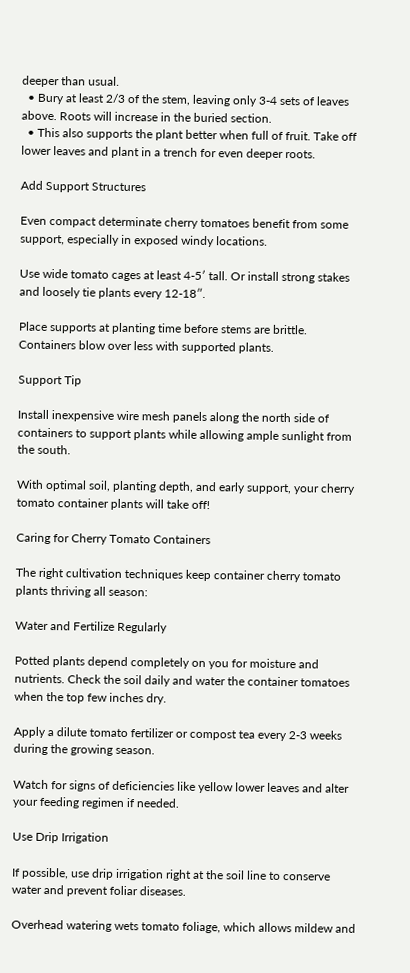deeper than usual.
  • Bury at least 2/3 of the stem, leaving only 3-4 sets of leaves above. Roots will increase in the buried section.
  • This also supports the plant better when full of fruit. Take off lower leaves and plant in a trench for even deeper roots.

Add Support Structures

Even compact determinate cherry tomatoes benefit from some support, especially in exposed windy locations.

Use wide tomato cages at least 4-5′ tall. Or install strong stakes and loosely tie plants every 12-18″.

Place supports at planting time before stems are brittle. Containers blow over less with supported plants.

Support Tip

Install inexpensive wire mesh panels along the north side of containers to support plants while allowing ample sunlight from the south.

With optimal soil, planting depth, and early support, your cherry tomato container plants will take off!

Caring for Cherry Tomato Containers

The right cultivation techniques keep container cherry tomato plants thriving all season:

Water and Fertilize Regularly

Potted plants depend completely on you for moisture and nutrients. Check the soil daily and water the container tomatoes when the top few inches dry.

Apply a dilute tomato fertilizer or compost tea every 2-3 weeks during the growing season.

Watch for signs of deficiencies like yellow lower leaves and alter your feeding regimen if needed.

Use Drip Irrigation

If possible, use drip irrigation right at the soil line to conserve water and prevent foliar diseases.

Overhead watering wets tomato foliage, which allows mildew and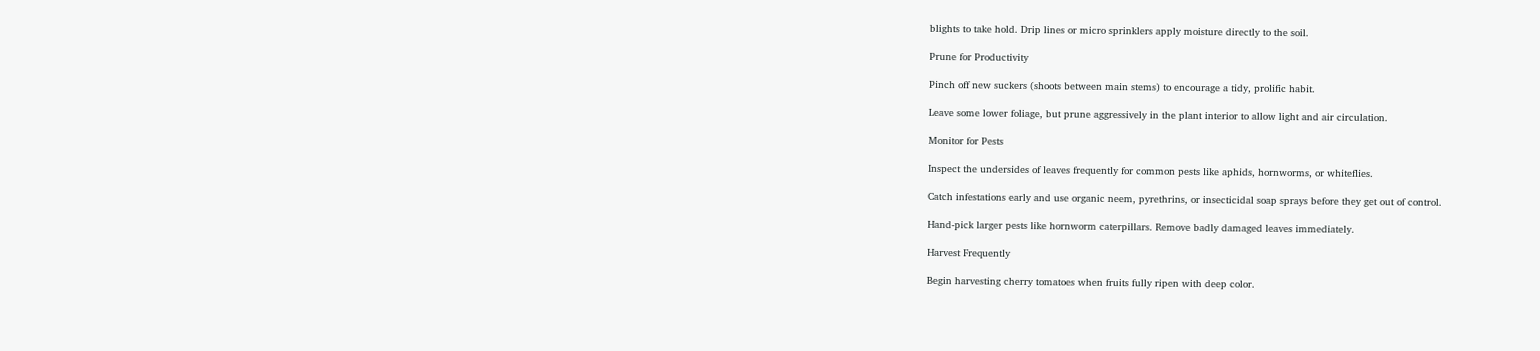blights to take hold. Drip lines or micro sprinklers apply moisture directly to the soil.

Prune for Productivity

Pinch off new suckers (shoots between main stems) to encourage a tidy, prolific habit.

Leave some lower foliage, but prune aggressively in the plant interior to allow light and air circulation.

Monitor for Pests

Inspect the undersides of leaves frequently for common pests like aphids, hornworms, or whiteflies.

Catch infestations early and use organic neem, pyrethrins, or insecticidal soap sprays before they get out of control.

Hand-pick larger pests like hornworm caterpillars. Remove badly damaged leaves immediately.

Harvest Frequently

Begin harvesting cherry tomatoes when fruits fully ripen with deep color.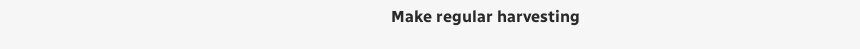Make regular harvesting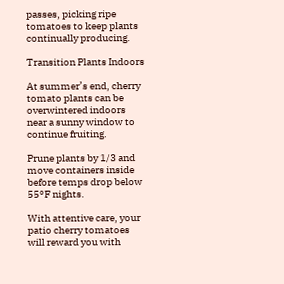passes, picking ripe tomatoes to keep plants continually producing.

Transition Plants Indoors

At summer’s end, cherry tomato plants can be overwintered indoors near a sunny window to continue fruiting.

Prune plants by 1/3 and move containers inside before temps drop below 55°F nights.

With attentive care, your patio cherry tomatoes will reward you with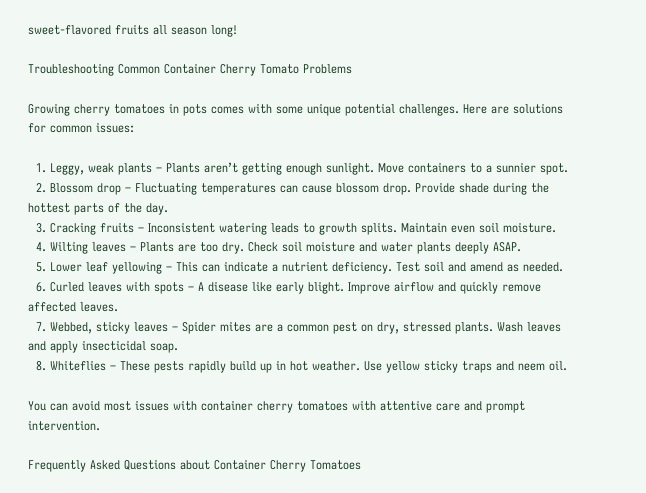sweet-flavored fruits all season long!

Troubleshooting Common Container Cherry Tomato Problems

Growing cherry tomatoes in pots comes with some unique potential challenges. Here are solutions for common issues:

  1. Leggy, weak plants – Plants aren’t getting enough sunlight. Move containers to a sunnier spot.
  2. Blossom drop – Fluctuating temperatures can cause blossom drop. Provide shade during the hottest parts of the day.
  3. Cracking fruits – Inconsistent watering leads to growth splits. Maintain even soil moisture.
  4. Wilting leaves – Plants are too dry. Check soil moisture and water plants deeply ASAP.
  5. Lower leaf yellowing – This can indicate a nutrient deficiency. Test soil and amend as needed.
  6. Curled leaves with spots – A disease like early blight. Improve airflow and quickly remove affected leaves.
  7. Webbed, sticky leaves – Spider mites are a common pest on dry, stressed plants. Wash leaves and apply insecticidal soap.
  8. Whiteflies – These pests rapidly build up in hot weather. Use yellow sticky traps and neem oil.

You can avoid most issues with container cherry tomatoes with attentive care and prompt intervention.

Frequently Asked Questions about Container Cherry Tomatoes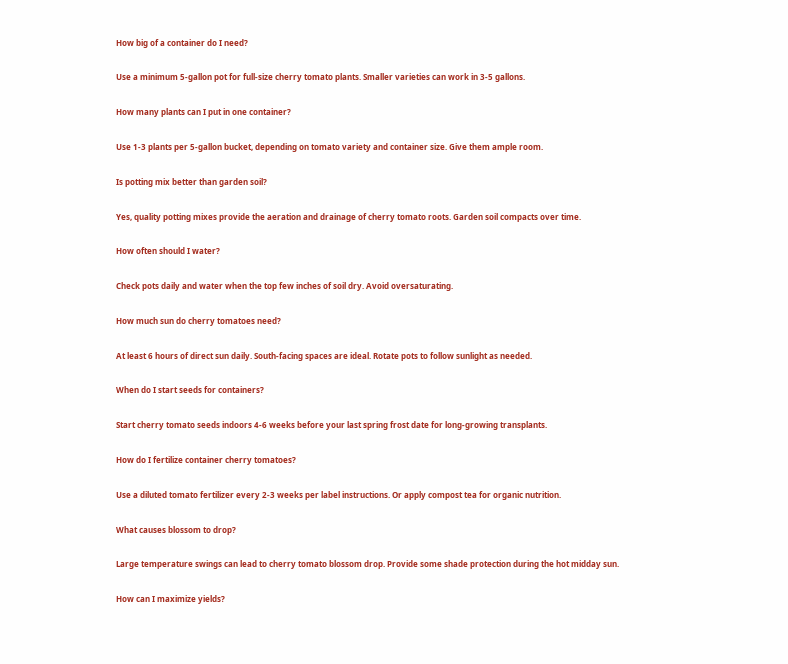How big of a container do I need?

Use a minimum 5-gallon pot for full-size cherry tomato plants. Smaller varieties can work in 3-5 gallons.

How many plants can I put in one container?

Use 1-3 plants per 5-gallon bucket, depending on tomato variety and container size. Give them ample room.

Is potting mix better than garden soil?

Yes, quality potting mixes provide the aeration and drainage of cherry tomato roots. Garden soil compacts over time.

How often should I water?

Check pots daily and water when the top few inches of soil dry. Avoid oversaturating.

How much sun do cherry tomatoes need?

At least 6 hours of direct sun daily. South-facing spaces are ideal. Rotate pots to follow sunlight as needed.

When do I start seeds for containers?

Start cherry tomato seeds indoors 4-6 weeks before your last spring frost date for long-growing transplants.

How do I fertilize container cherry tomatoes?

Use a diluted tomato fertilizer every 2-3 weeks per label instructions. Or apply compost tea for organic nutrition.

What causes blossom to drop?

Large temperature swings can lead to cherry tomato blossom drop. Provide some shade protection during the hot midday sun.

How can I maximize yields?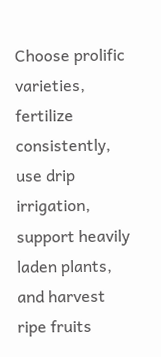Choose prolific varieties, fertilize consistently, use drip irrigation, support heavily laden plants, and harvest ripe fruits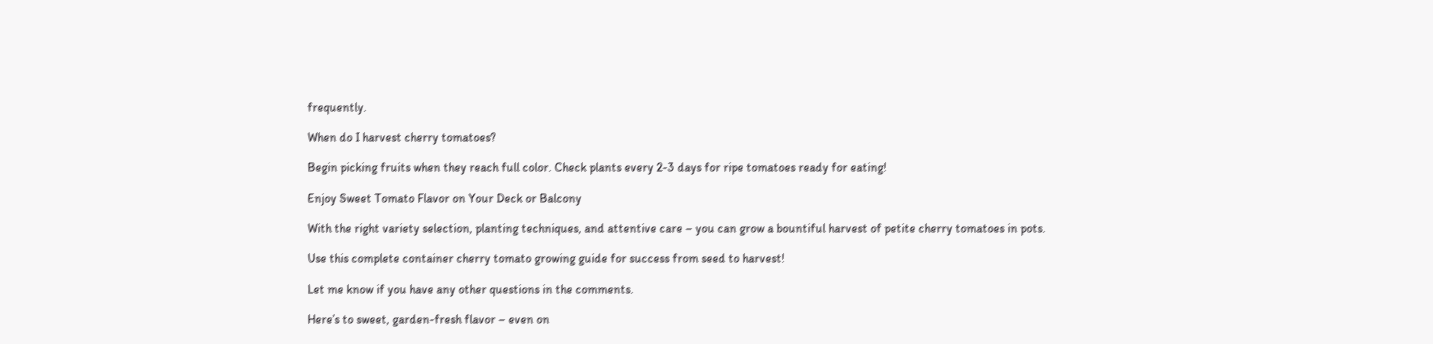frequently.

When do I harvest cherry tomatoes?

Begin picking fruits when they reach full color. Check plants every 2-3 days for ripe tomatoes ready for eating!

Enjoy Sweet Tomato Flavor on Your Deck or Balcony

With the right variety selection, planting techniques, and attentive care – you can grow a bountiful harvest of petite cherry tomatoes in pots.

Use this complete container cherry tomato growing guide for success from seed to harvest!

Let me know if you have any other questions in the comments.

Here’s to sweet, garden-fresh flavor – even on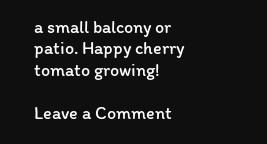a small balcony or patio. Happy cherry tomato growing!

Leave a Comment